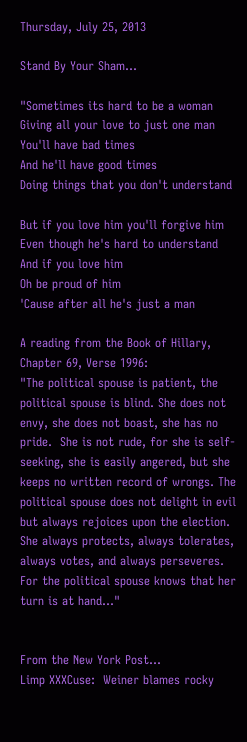Thursday, July 25, 2013

Stand By Your Sham...

"Sometimes its hard to be a woman
Giving all your love to just one man
You'll have bad times
And he'll have good times
Doing things that you don't understand

But if you love him you'll forgive him
Even though he's hard to understand
And if you love him
Oh be proud of him
'Cause after all he's just a man

A reading from the Book of Hillary, Chapter 69, Verse 1996:
"The political spouse is patient, the political spouse is blind. She does not envy, she does not boast, she has no pride.  She is not rude, for she is self-seeking, she is easily angered, but she keeps no written record of wrongs. The political spouse does not delight in evil but always rejoices upon the election. She always protects, always tolerates, always votes, and always perseveres.  For the political spouse knows that her turn is at hand..."


From the New York Post...
Limp XXXCuse:  Weiner blames rocky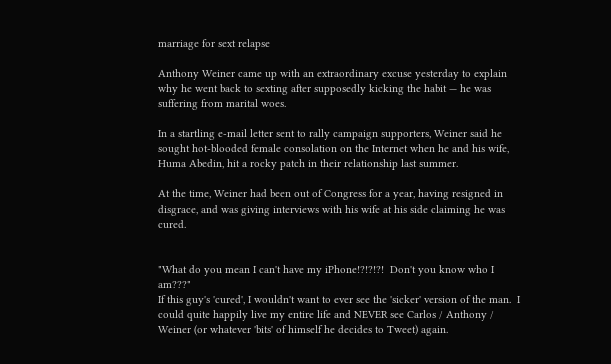marriage for sext relapse

Anthony Weiner came up with an extraordinary excuse yesterday to explain why he went back to sexting after supposedly kicking the habit — he was suffering from marital woes.

In a startling e-mail letter sent to rally campaign supporters, Weiner said he sought hot-blooded female consolation on the Internet when he and his wife, Huma Abedin, hit a rocky patch in their relationship last summer.

At the time, Weiner had been out of Congress for a year, having resigned in disgrace, and was giving interviews with his wife at his side claiming he was cured.


"What do you mean I can't have my iPhone!?!?!?!  Don't you know who I am???"
If this guy's 'cured', I wouldn't want to ever see the 'sicker' version of the man.  I could quite happily live my entire life and NEVER see Carlos / Anthony / Weiner (or whatever 'bits' of himself he decides to Tweet) again.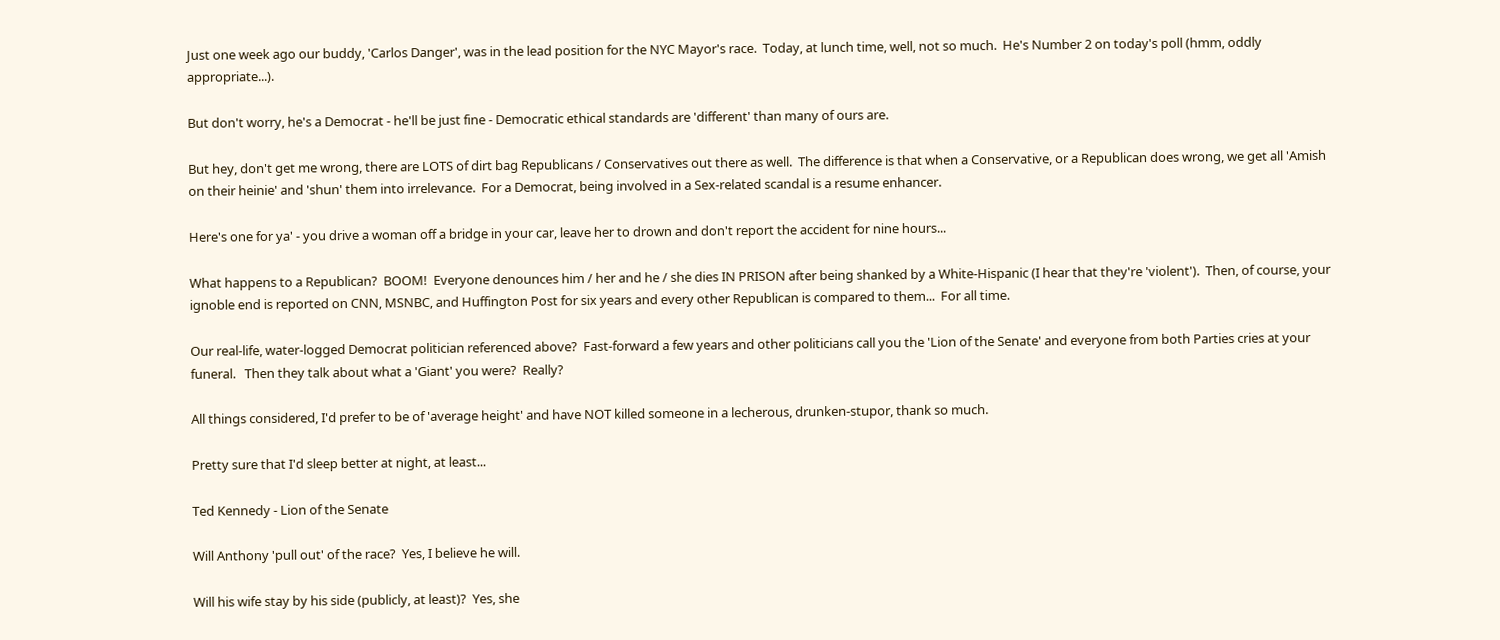Just one week ago our buddy, 'Carlos Danger', was in the lead position for the NYC Mayor's race.  Today, at lunch time, well, not so much.  He's Number 2 on today's poll (hmm, oddly appropriate...).

But don't worry, he's a Democrat - he'll be just fine - Democratic ethical standards are 'different' than many of ours are.

But hey, don't get me wrong, there are LOTS of dirt bag Republicans / Conservatives out there as well.  The difference is that when a Conservative, or a Republican does wrong, we get all 'Amish on their heinie' and 'shun' them into irrelevance.  For a Democrat, being involved in a Sex-related scandal is a resume enhancer.

Here's one for ya' - you drive a woman off a bridge in your car, leave her to drown and don't report the accident for nine hours...

What happens to a Republican?  BOOM!  Everyone denounces him / her and he / she dies IN PRISON after being shanked by a White-Hispanic (I hear that they're 'violent').  Then, of course, your ignoble end is reported on CNN, MSNBC, and Huffington Post for six years and every other Republican is compared to them...  For all time.

Our real-life, water-logged Democrat politician referenced above?  Fast-forward a few years and other politicians call you the 'Lion of the Senate' and everyone from both Parties cries at your funeral.   Then they talk about what a 'Giant' you were?  Really?

All things considered, I'd prefer to be of 'average height' and have NOT killed someone in a lecherous, drunken-stupor, thank so much.

Pretty sure that I'd sleep better at night, at least...

Ted Kennedy - Lion of the Senate

Will Anthony 'pull out' of the race?  Yes, I believe he will.

Will his wife stay by his side (publicly, at least)?  Yes, she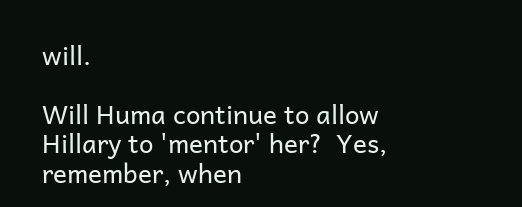will.

Will Huma continue to allow Hillary to 'mentor' her?  Yes, remember, when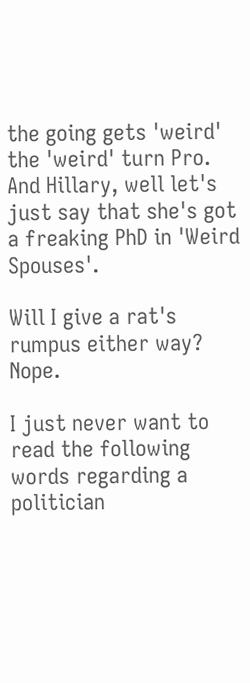the going gets 'weird' the 'weird' turn Pro.  And Hillary, well let's just say that she's got a freaking PhD in 'Weird Spouses'.

Will I give a rat's rumpus either way?  Nope.

I just never want to read the following words regarding a politician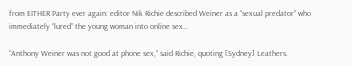from EITHER Party ever again: editor Nik Richie described Weiner as a “sexual predator” who immediately “lured” the young woman into online sex…

“Anthony Weiner was not good at phone sex,” said Richie, quoting [Sydney] Leathers.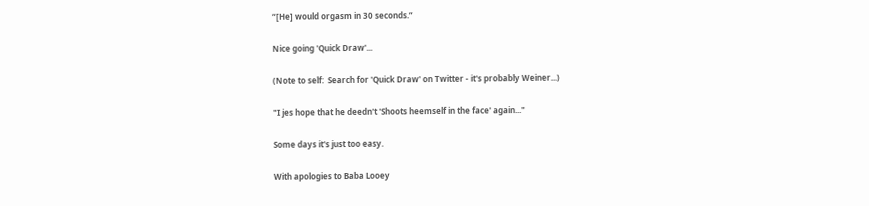“[He] would orgasm in 30 seconds.”

Nice going 'Quick Draw'...

(Note to self:  Search for 'Quick Draw' on Twitter - it's probably Weiner...)

"I jes hope that he deedn't 'Shoots heemself in the face' again..."

Some days it's just too easy.

With apologies to Baba Looey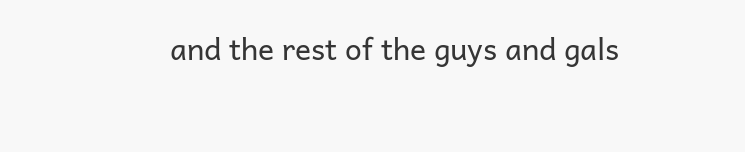and the rest of the guys and gals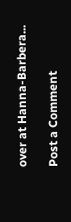over at Hanna-Barbera...

Post a Comment